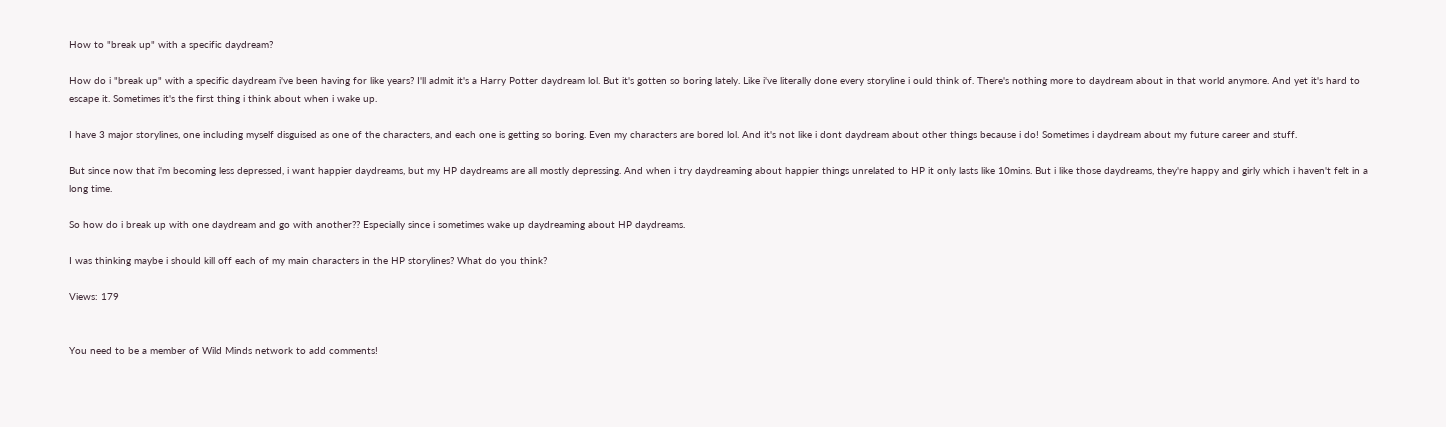How to "break up" with a specific daydream?

How do i "break up" with a specific daydream i've been having for like years? I'll admit it's a Harry Potter daydream lol. But it's gotten so boring lately. Like i've literally done every storyline i ould think of. There's nothing more to daydream about in that world anymore. And yet it's hard to escape it. Sometimes it's the first thing i think about when i wake up.

I have 3 major storylines, one including myself disguised as one of the characters, and each one is getting so boring. Even my characters are bored lol. And it's not like i dont daydream about other things because i do! Sometimes i daydream about my future career and stuff.

But since now that i'm becoming less depressed, i want happier daydreams, but my HP daydreams are all mostly depressing. And when i try daydreaming about happier things unrelated to HP it only lasts like 10mins. But i like those daydreams, they're happy and girly which i haven't felt in a long time.

So how do i break up with one daydream and go with another?? Especially since i sometimes wake up daydreaming about HP daydreams.

I was thinking maybe i should kill off each of my main characters in the HP storylines? What do you think?

Views: 179


You need to be a member of Wild Minds network to add comments!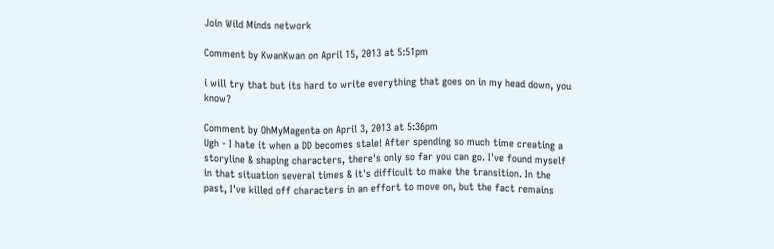Join Wild Minds network

Comment by KwanKwan on April 15, 2013 at 5:51pm

i will try that but its hard to write everything that goes on in my head down, you know?

Comment by OhMyMagenta on April 3, 2013 at 5:36pm
Ugh - I hate it when a DD becomes stale! After spending so much time creating a storyline & shaping characters, there's only so far you can go. I've found myself in that situation several times & it's difficult to make the transition. In the past, I've killed off characters in an effort to move on, but the fact remains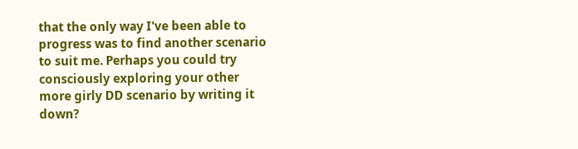that the only way I've been able to progress was to find another scenario to suit me. Perhaps you could try consciously exploring your other more girly DD scenario by writing it down?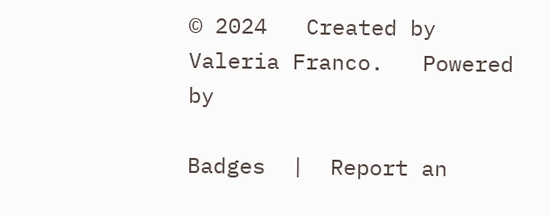© 2024   Created by Valeria Franco.   Powered by

Badges  |  Report an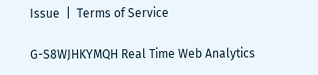Issue  |  Terms of Service

G-S8WJHKYMQH Real Time Web Analytics